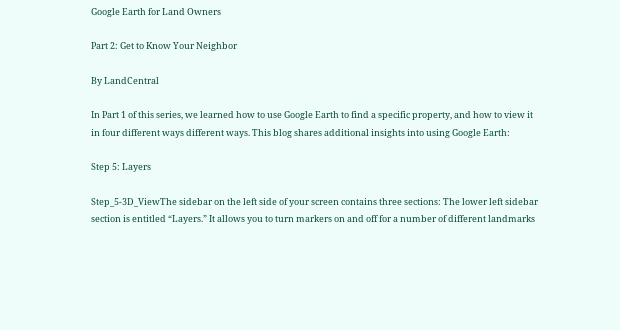Google Earth for Land Owners

Part 2: Get to Know Your Neighbor

By LandCentral

In Part 1 of this series, we learned how to use Google Earth to find a specific property, and how to view it in four different ways different ways. This blog shares additional insights into using Google Earth:

Step 5: Layers

Step_5-3D_ViewThe sidebar on the left side of your screen contains three sections: The lower left sidebar section is entitled “Layers.” It allows you to turn markers on and off for a number of different landmarks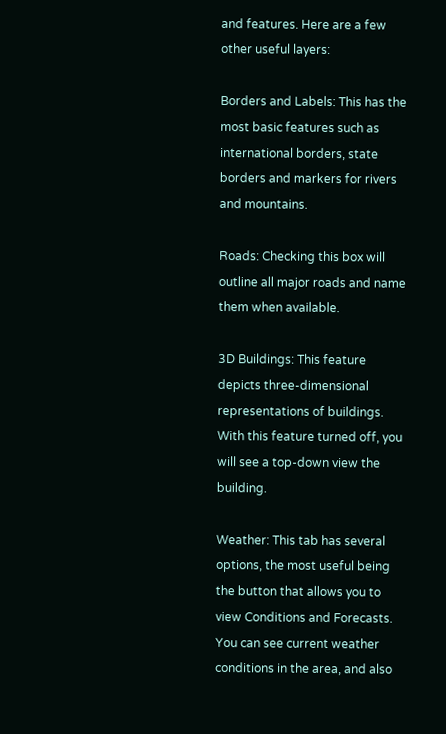and features. Here are a few other useful layers:

Borders and Labels: This has the most basic features such as international borders, state borders and markers for rivers and mountains.

Roads: Checking this box will outline all major roads and name them when available.

3D Buildings: This feature depicts three-dimensional representations of buildings. With this feature turned off, you will see a top-down view the building.

Weather: This tab has several options, the most useful being the button that allows you to view Conditions and Forecasts. You can see current weather conditions in the area, and also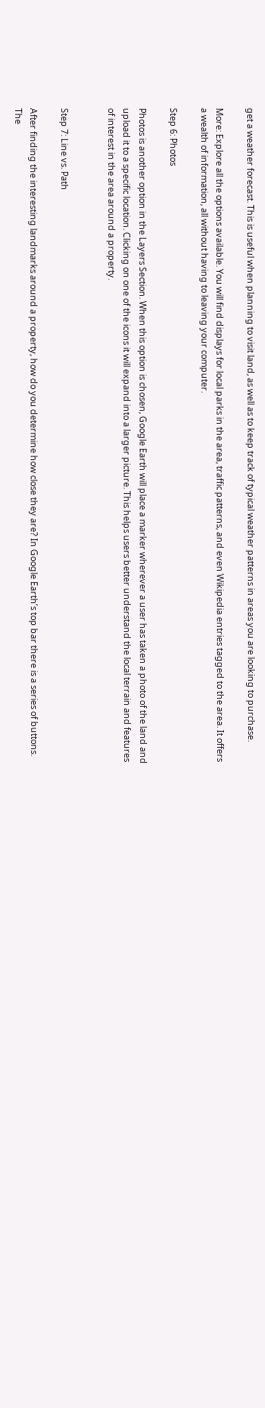get a weather forecast. This is useful when planning to visit land, as well as to keep track of typical weather patterns in areas you are looking to purchase.

More: Explore all the options available. You will find displays for local parks in the area, traffic patterns, and even Wikipedia entries tagged to the area. It offers a wealth of information, all without having to leaving your computer.

Step 6: Photos

Photos is another option in the Layers Section. When this option is chosen, Google Earth will place a marker wherever a user has taken a photo of the land and upload it to a specific location. Clicking on one of the icons it will expand into a larger picture. This helps users better understand the local terrain and features of interest in the area around a property.


Step 7: Line vs. Path

After finding the interesting landmarks around a property, how do you determine how close they are? In Google Earth’s top bar there is a series of buttons. The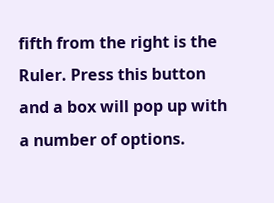fifth from the right is the Ruler. Press this button and a box will pop up with a number of options.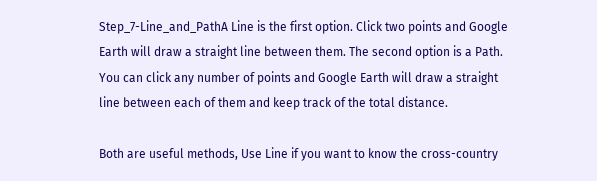Step_7-Line_and_PathA Line is the first option. Click two points and Google Earth will draw a straight line between them. The second option is a Path. You can click any number of points and Google Earth will draw a straight line between each of them and keep track of the total distance.

Both are useful methods, Use Line if you want to know the cross-country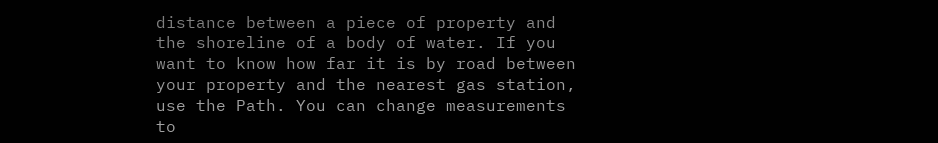distance between a piece of property and the shoreline of a body of water. If you want to know how far it is by road between your property and the nearest gas station, use the Path. You can change measurements to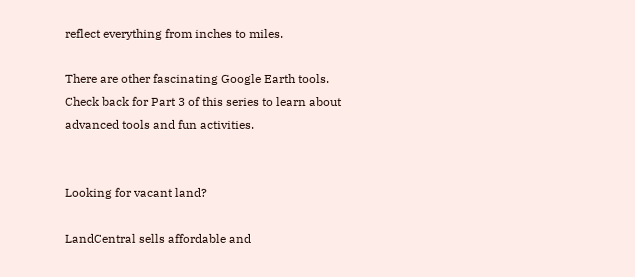reflect everything from inches to miles.

There are other fascinating Google Earth tools. Check back for Part 3 of this series to learn about advanced tools and fun activities.


Looking for vacant land?

LandCentral sells affordable and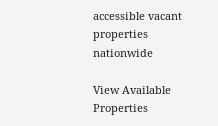accessible vacant properties nationwide

View Available Properties